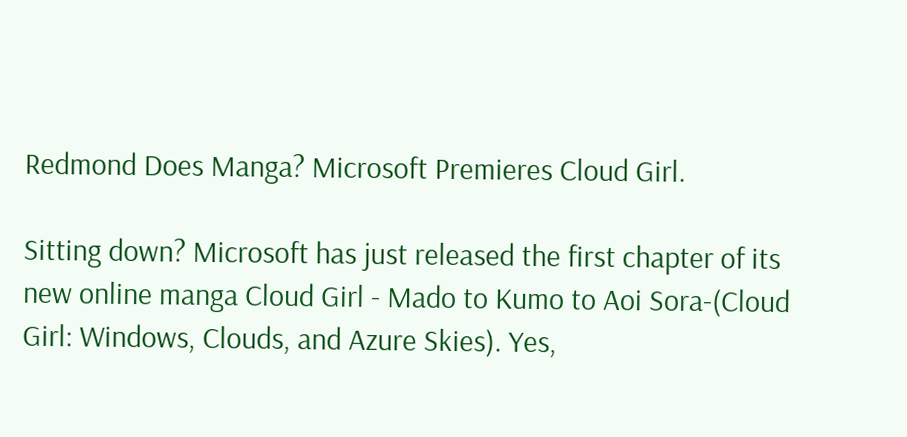Redmond Does Manga? Microsoft Premieres Cloud Girl.

Sitting down? Microsoft has just released the first chapter of its new online manga Cloud Girl - Mado to Kumo to Aoi Sora-(Cloud Girl: Windows, Clouds, and Azure Skies). Yes,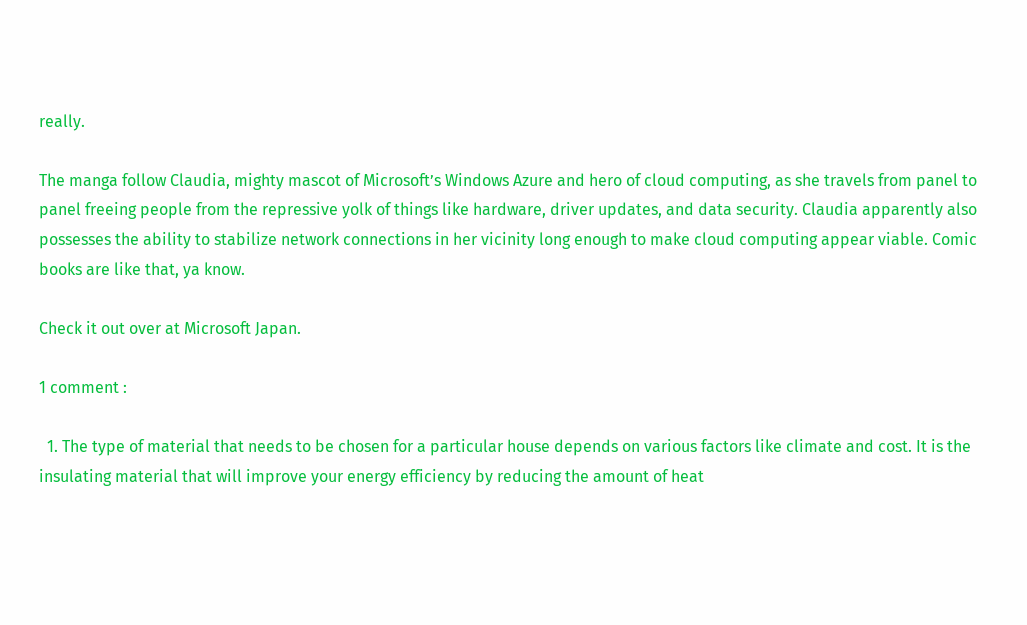really.

The manga follow Claudia, mighty mascot of Microsoft’s Windows Azure and hero of cloud computing, as she travels from panel to panel freeing people from the repressive yolk of things like hardware, driver updates, and data security. Claudia apparently also possesses the ability to stabilize network connections in her vicinity long enough to make cloud computing appear viable. Comic books are like that, ya know.

Check it out over at Microsoft Japan.

1 comment :

  1. The type of material that needs to be chosen for a particular house depends on various factors like climate and cost. It is the insulating material that will improve your energy efficiency by reducing the amount of heat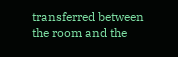transferred between the room and the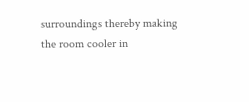surroundings thereby making the room cooler in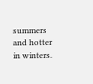summers and hotter in winters.